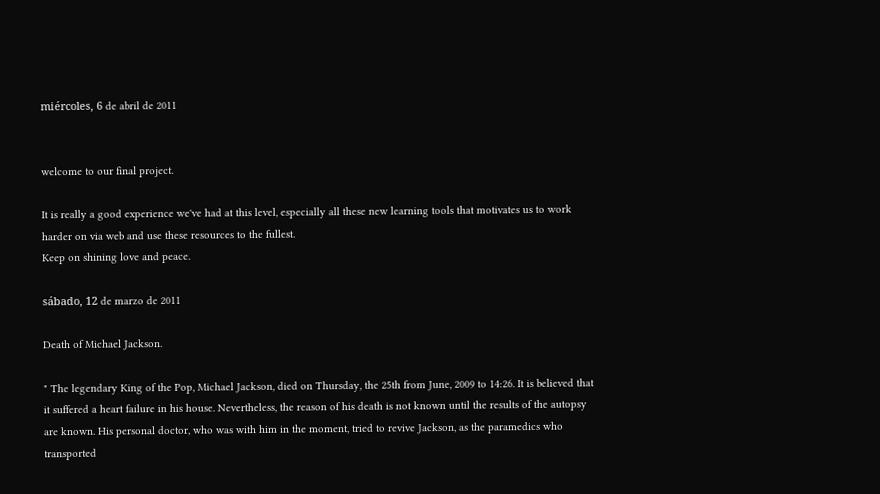miércoles, 6 de abril de 2011


welcome to our final project.

It is really a good experience we've had at this level, especially all these new learning tools that motivates us to work harder on via web and use these resources to the fullest.
Keep on shining love and peace.

sábado, 12 de marzo de 2011

Death of Michael Jackson.

" The legendary King of the Pop, Michael Jackson, died on Thursday, the 25th from June, 2009 to 14:26. It is believed that it suffered a heart failure in his house. Nevertheless, the reason of his death is not known until the results of the autopsy are known. His personal doctor, who was with him in the moment, tried to revive Jackson, as the paramedics who transported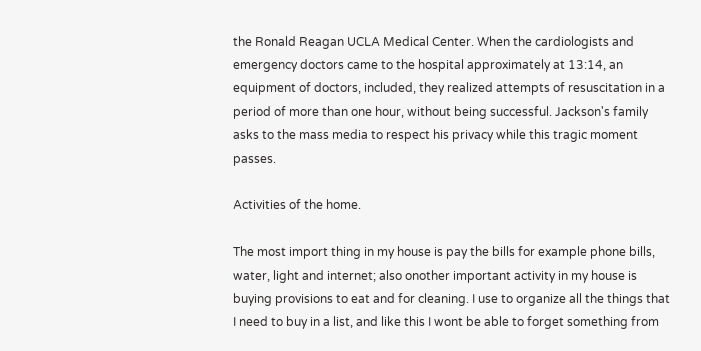the Ronald Reagan UCLA Medical Center. When the cardiologists and emergency doctors came to the hospital approximately at 13:14, an equipment of doctors, included, they realized attempts of resuscitation in a period of more than one hour, without being successful. Jackson's family asks to the mass media to respect his privacy while this tragic moment passes.

Activities of the home.

The most import thing in my house is pay the bills for example phone bills, water, light and internet; also onother important activity in my house is buying provisions to eat and for cleaning. I use to organize all the things that I need to buy in a list, and like this I wont be able to forget something from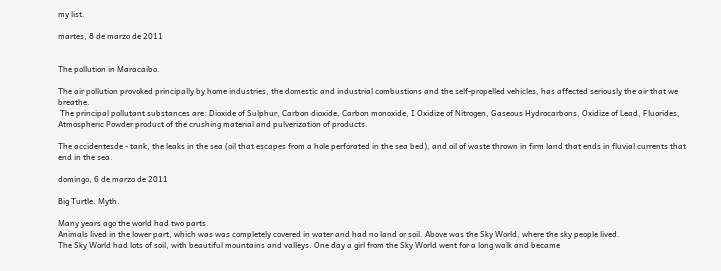my list.

martes, 8 de marzo de 2011


The pollution in Maracaibo.

The air pollution provoked principally by home industries, the domestic and industrial combustions and the self-propelled vehicles, has affected seriously the air that we breathe.
 The principal pollutant substances are: Dioxide of Sulphur, Carbon dioxide, Carbon monoxide, I Oxidize of Nitrogen, Gaseous Hydrocarbons, Oxidize of Lead, Fluorides, Atmospheric Powder product of the crushing material and pulverization of products.

The accidentesde - tank, the leaks in the sea (oil that escapes from a hole perforated in the sea bed), and oil of waste thrown in firm land that ends in fluvial currents that end in the sea.

domingo, 6 de marzo de 2011

Big Turtle. Myth.

Many years ago the world had two parts.
Animals lived in the lower part, which was was completely covered in water and had no land or soil. Above was the Sky World, where the sky people lived.
The Sky World had lots of soil, with beautiful mountains and valleys. One day a girl from the Sky World went for a long walk and became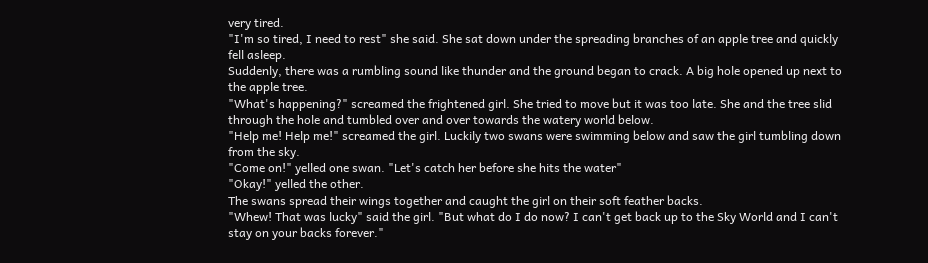very tired.
"I'm so tired, I need to rest" she said. She sat down under the spreading branches of an apple tree and quickly fell asleep.
Suddenly, there was a rumbling sound like thunder and the ground began to crack. A big hole opened up next to the apple tree.
"What's happening?" screamed the frightened girl. She tried to move but it was too late. She and the tree slid through the hole and tumbled over and over towards the watery world below.
"Help me! Help me!" screamed the girl. Luckily two swans were swimming below and saw the girl tumbling down from the sky.
"Come on!" yelled one swan. "Let's catch her before she hits the water"
"Okay!" yelled the other.
The swans spread their wings together and caught the girl on their soft feather backs.
"Whew! That was lucky" said the girl. "But what do I do now? I can't get back up to the Sky World and I can't stay on your backs forever."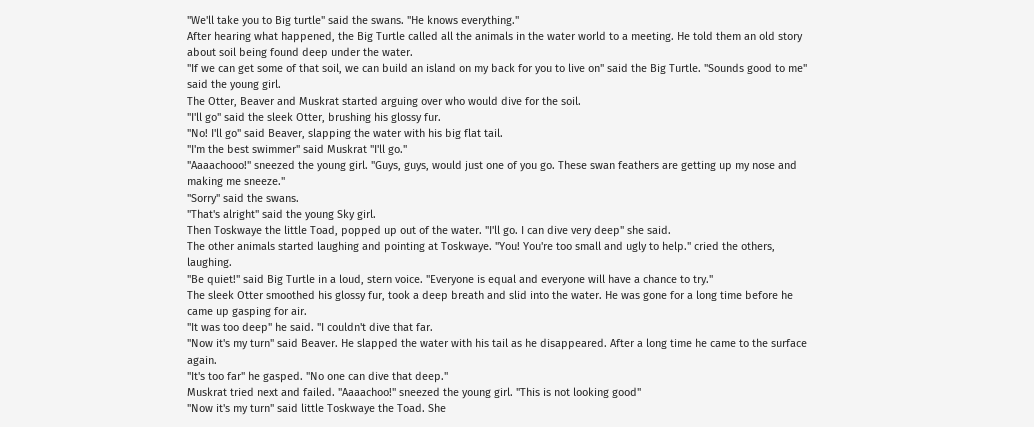"We'll take you to Big turtle" said the swans. "He knows everything."
After hearing what happened, the Big Turtle called all the animals in the water world to a meeting. He told them an old story about soil being found deep under the water.
"If we can get some of that soil, we can build an island on my back for you to live on" said the Big Turtle. "Sounds good to me" said the young girl.
The Otter, Beaver and Muskrat started arguing over who would dive for the soil.
"I'll go" said the sleek Otter, brushing his glossy fur.
"No! I'll go" said Beaver, slapping the water with his big flat tail.
"I'm the best swimmer" said Muskrat "I'll go."
"Aaaachooo!" sneezed the young girl. "Guys, guys, would just one of you go. These swan feathers are getting up my nose and making me sneeze."
"Sorry" said the swans.
"That's alright" said the young Sky girl.
Then Toskwaye the little Toad, popped up out of the water. "I'll go. I can dive very deep" she said.
The other animals started laughing and pointing at Toskwaye. "You! You're too small and ugly to help." cried the others, laughing.
"Be quiet!" said Big Turtle in a loud, stern voice. "Everyone is equal and everyone will have a chance to try."
The sleek Otter smoothed his glossy fur, took a deep breath and slid into the water. He was gone for a long time before he came up gasping for air.
"It was too deep" he said. "I couldn't dive that far.
"Now it's my turn" said Beaver. He slapped the water with his tail as he disappeared. After a long time he came to the surface again.
"It's too far" he gasped. "No one can dive that deep."
Muskrat tried next and failed. "Aaaachoo!" sneezed the young girl. "This is not looking good"
"Now it's my turn" said little Toskwaye the Toad. She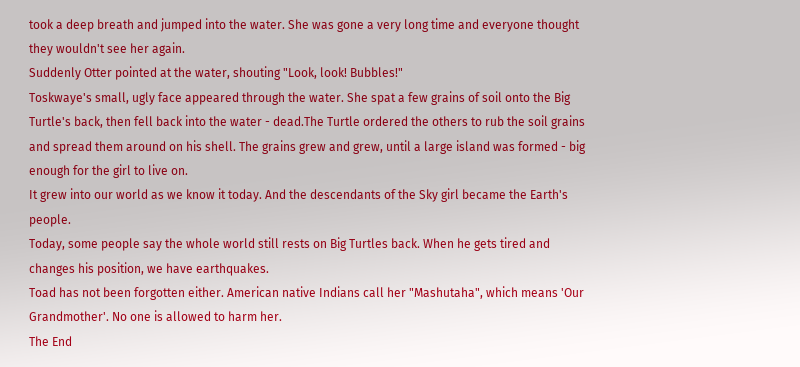took a deep breath and jumped into the water. She was gone a very long time and everyone thought they wouldn't see her again.
Suddenly Otter pointed at the water, shouting "Look, look! Bubbles!"
Toskwaye's small, ugly face appeared through the water. She spat a few grains of soil onto the Big Turtle's back, then fell back into the water - dead.The Turtle ordered the others to rub the soil grains and spread them around on his shell. The grains grew and grew, until a large island was formed - big enough for the girl to live on.
It grew into our world as we know it today. And the descendants of the Sky girl became the Earth's people.
Today, some people say the whole world still rests on Big Turtles back. When he gets tired and changes his position, we have earthquakes.
Toad has not been forgotten either. American native Indians call her "Mashutaha", which means 'Our Grandmother'. No one is allowed to harm her.
The End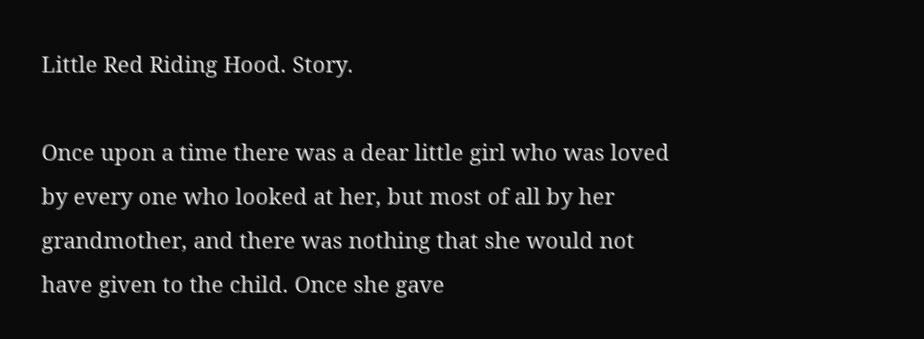Little Red Riding Hood. Story.

Once upon a time there was a dear little girl who was loved by every one who looked at her, but most of all by her grandmother, and there was nothing that she would not have given to the child. Once she gave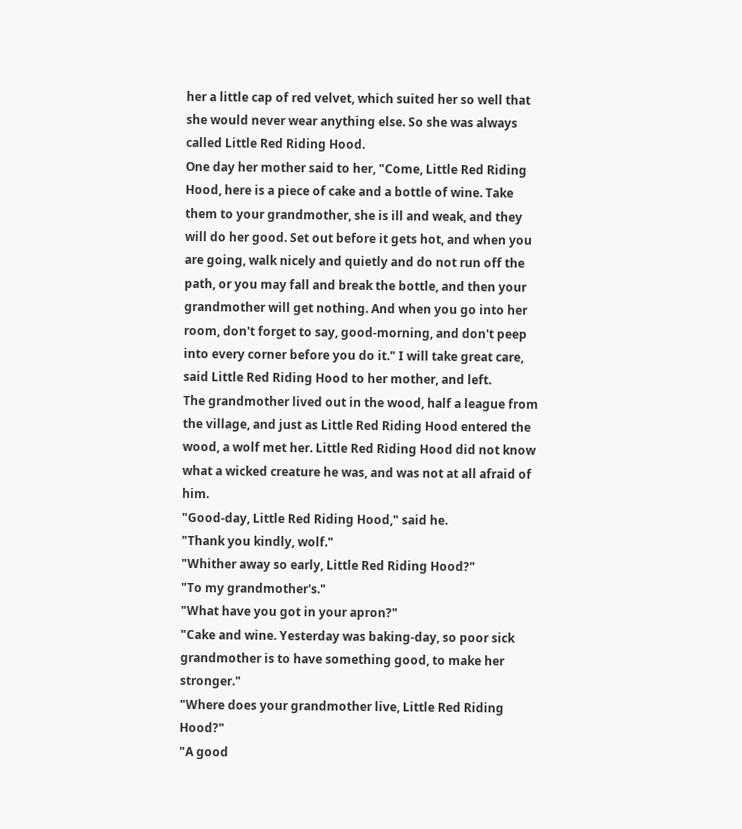her a little cap of red velvet, which suited her so well that she would never wear anything else. So she was always called Little Red Riding Hood.
One day her mother said to her, "Come, Little Red Riding Hood, here is a piece of cake and a bottle of wine. Take them to your grandmother, she is ill and weak, and they will do her good. Set out before it gets hot, and when you are going, walk nicely and quietly and do not run off the path, or you may fall and break the bottle, and then your grandmother will get nothing. And when you go into her room, don't forget to say, good-morning, and don't peep into every corner before you do it." I will take great care, said Little Red Riding Hood to her mother, and left.
The grandmother lived out in the wood, half a league from the village, and just as Little Red Riding Hood entered the wood, a wolf met her. Little Red Riding Hood did not know what a wicked creature he was, and was not at all afraid of him.
"Good-day, Little Red Riding Hood," said he.
"Thank you kindly, wolf."
"Whither away so early, Little Red Riding Hood?"
"To my grandmother's."
"What have you got in your apron?"
"Cake and wine. Yesterday was baking-day, so poor sick grandmother is to have something good, to make her stronger."
"Where does your grandmother live, Little Red Riding Hood?"
"A good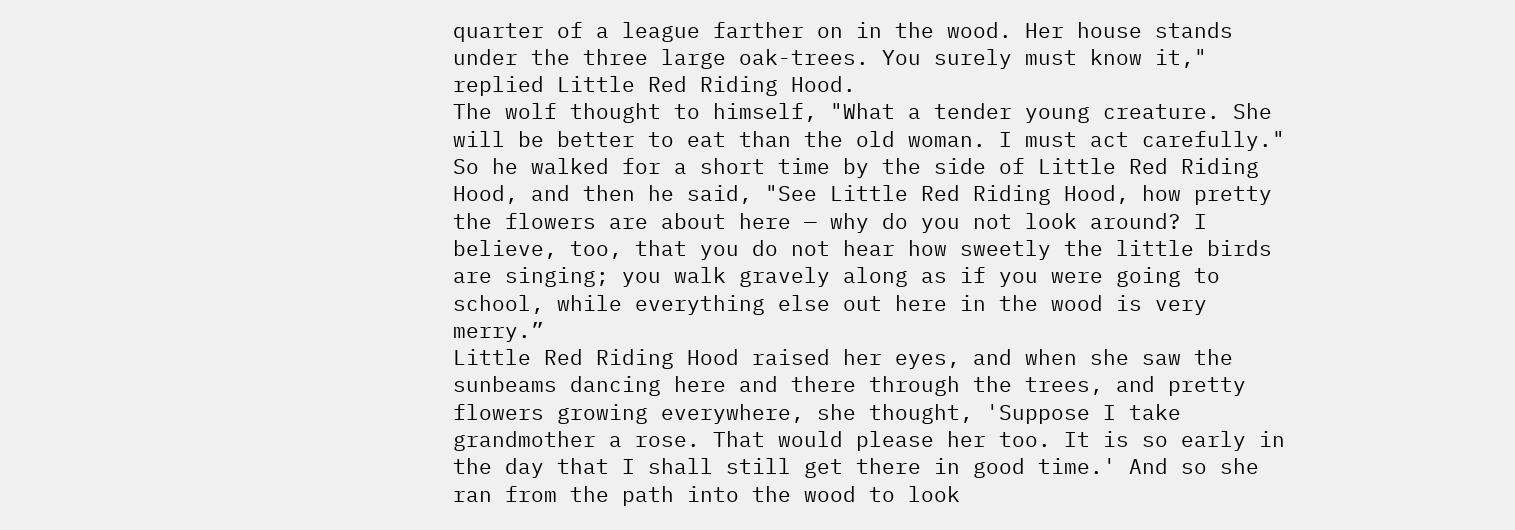quarter of a league farther on in the wood. Her house stands under the three large oak-trees. You surely must know it," replied Little Red Riding Hood.
The wolf thought to himself, "What a tender young creature. She will be better to eat than the old woman. I must act carefully." So he walked for a short time by the side of Little Red Riding Hood, and then he said, "See Little Red Riding Hood, how pretty the flowers are about here — why do you not look around? I believe, too, that you do not hear how sweetly the little birds are singing; you walk gravely along as if you were going to school, while everything else out here in the wood is very merry.”
Little Red Riding Hood raised her eyes, and when she saw the sunbeams dancing here and there through the trees, and pretty flowers growing everywhere, she thought, 'Suppose I take grandmother a rose. That would please her too. It is so early in the day that I shall still get there in good time.' And so she ran from the path into the wood to look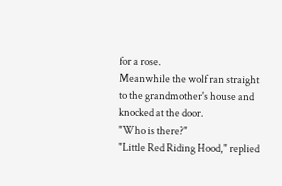for a rose.
Meanwhile the wolf ran straight to the grandmother's house and knocked at the door.
"Who is there?"
"Little Red Riding Hood," replied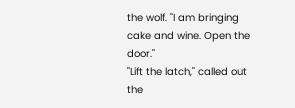the wolf. "I am bringing cake and wine. Open the door."
"Lift the latch," called out the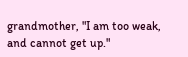grandmother, "I am too weak, and cannot get up."